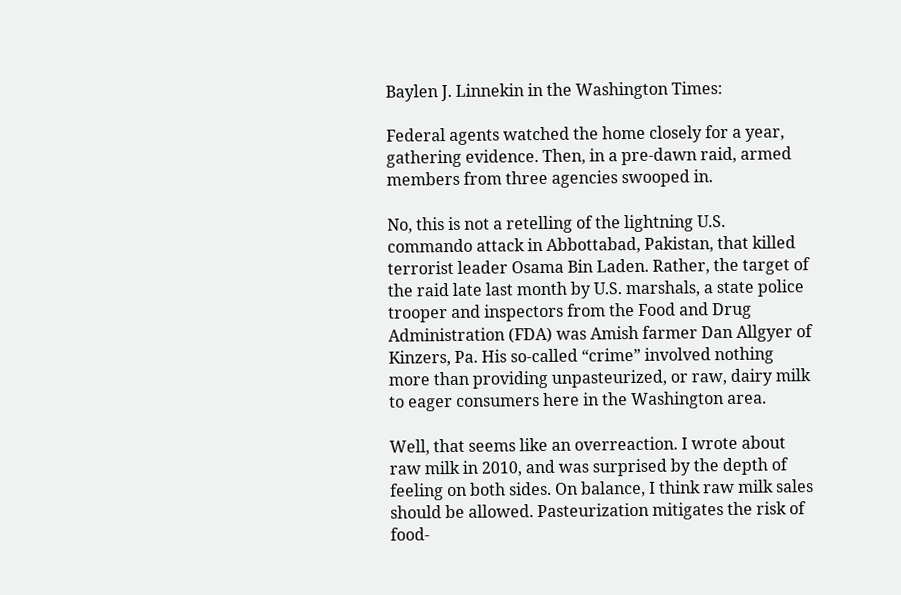Baylen J. Linnekin in the Washington Times:

Federal agents watched the home closely for a year, gathering evidence. Then, in a pre-dawn raid, armed members from three agencies swooped in.

No, this is not a retelling of the lightning U.S. commando attack in Abbottabad, Pakistan, that killed terrorist leader Osama Bin Laden. Rather, the target of the raid late last month by U.S. marshals, a state police trooper and inspectors from the Food and Drug Administration (FDA) was Amish farmer Dan Allgyer of Kinzers, Pa. His so-called “crime” involved nothing more than providing unpasteurized, or raw, dairy milk to eager consumers here in the Washington area.

Well, that seems like an overreaction. I wrote about raw milk in 2010, and was surprised by the depth of feeling on both sides. On balance, I think raw milk sales should be allowed. Pasteurization mitigates the risk of food-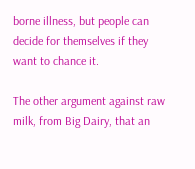borne illness, but people can decide for themselves if they want to chance it.

The other argument against raw milk, from Big Dairy, that an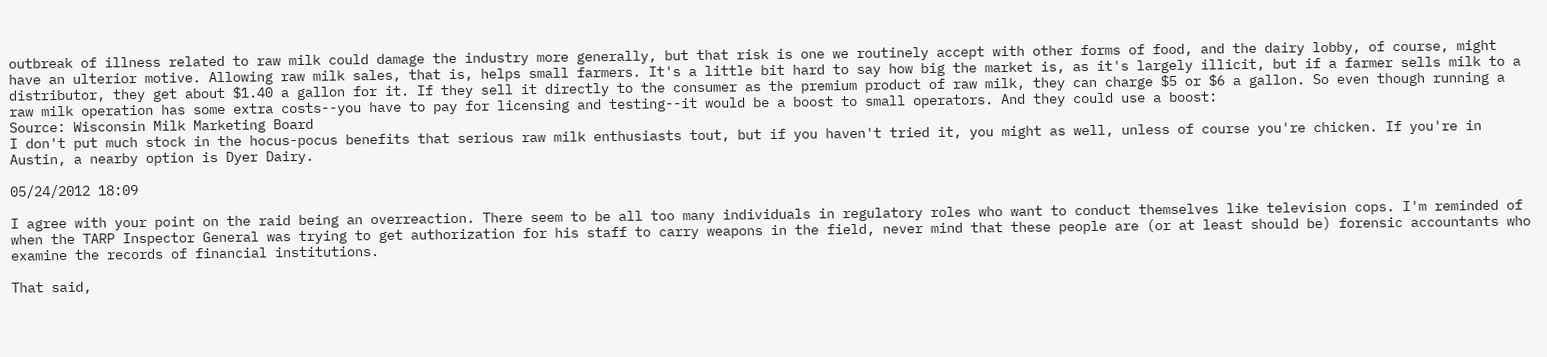outbreak of illness related to raw milk could damage the industry more generally, but that risk is one we routinely accept with other forms of food, and the dairy lobby, of course, might have an ulterior motive. Allowing raw milk sales, that is, helps small farmers. It's a little bit hard to say how big the market is, as it's largely illicit, but if a farmer sells milk to a distributor, they get about $1.40 a gallon for it. If they sell it directly to the consumer as the premium product of raw milk, they can charge $5 or $6 a gallon. So even though running a raw milk operation has some extra costs--you have to pay for licensing and testing--it would be a boost to small operators. And they could use a boost:
Source: Wisconsin Milk Marketing Board
I don't put much stock in the hocus-pocus benefits that serious raw milk enthusiasts tout, but if you haven't tried it, you might as well, unless of course you're chicken. If you're in Austin, a nearby option is Dyer Dairy.

05/24/2012 18:09

I agree with your point on the raid being an overreaction. There seem to be all too many individuals in regulatory roles who want to conduct themselves like television cops. I'm reminded of when the TARP Inspector General was trying to get authorization for his staff to carry weapons in the field, never mind that these people are (or at least should be) forensic accountants who examine the records of financial institutions.

That said,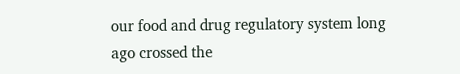our food and drug regulatory system long ago crossed the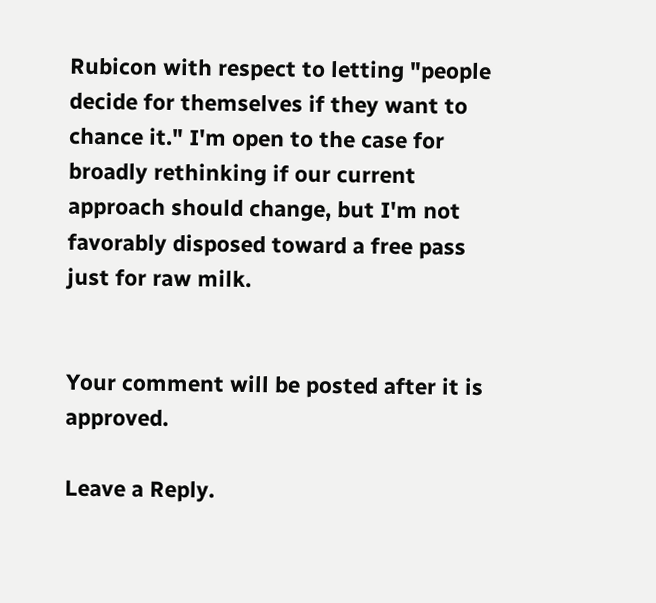Rubicon with respect to letting "people decide for themselves if they want to chance it." I'm open to the case for broadly rethinking if our current approach should change, but I'm not favorably disposed toward a free pass just for raw milk.


Your comment will be posted after it is approved.

Leave a Reply.